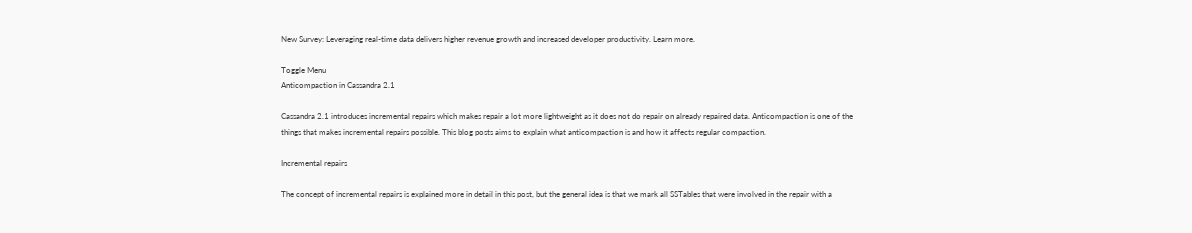New Survey: Leveraging real-time data delivers higher revenue growth and increased developer productivity. Learn more.

Toggle Menu
Anticompaction in Cassandra 2.1

Cassandra 2.1 introduces incremental repairs which makes repair a lot more lightweight as it does not do repair on already repaired data. Anticompaction is one of the things that makes incremental repairs possible. This blog posts aims to explain what anticompaction is and how it affects regular compaction.

Incremental repairs

The concept of incremental repairs is explained more in detail in this post, but the general idea is that we mark all SSTables that were involved in the repair with a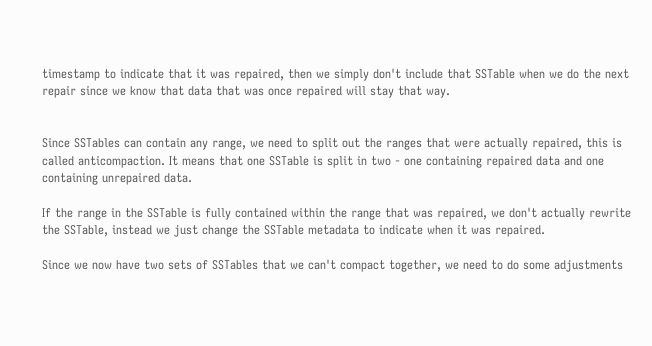timestamp to indicate that it was repaired, then we simply don't include that SSTable when we do the next repair since we know that data that was once repaired will stay that way.


Since SSTables can contain any range, we need to split out the ranges that were actually repaired, this is called anticompaction. It means that one SSTable is split in two - one containing repaired data and one containing unrepaired data.

If the range in the SSTable is fully contained within the range that was repaired, we don't actually rewrite the SSTable, instead we just change the SSTable metadata to indicate when it was repaired.

Since we now have two sets of SSTables that we can't compact together, we need to do some adjustments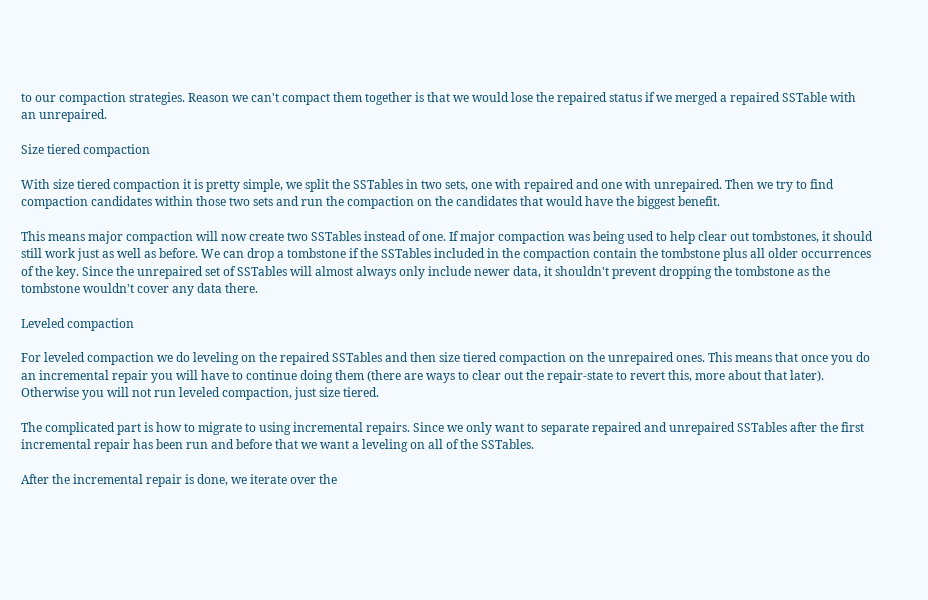to our compaction strategies. Reason we can't compact them together is that we would lose the repaired status if we merged a repaired SSTable with an unrepaired.

Size tiered compaction

With size tiered compaction it is pretty simple, we split the SSTables in two sets, one with repaired and one with unrepaired. Then we try to find compaction candidates within those two sets and run the compaction on the candidates that would have the biggest benefit.

This means major compaction will now create two SSTables instead of one. If major compaction was being used to help clear out tombstones, it should still work just as well as before. We can drop a tombstone if the SSTables included in the compaction contain the tombstone plus all older occurrences of the key. Since the unrepaired set of SSTables will almost always only include newer data, it shouldn't prevent dropping the tombstone as the tombstone wouldn't cover any data there.

Leveled compaction

For leveled compaction we do leveling on the repaired SSTables and then size tiered compaction on the unrepaired ones. This means that once you do an incremental repair you will have to continue doing them (there are ways to clear out the repair-state to revert this, more about that later). Otherwise you will not run leveled compaction, just size tiered.

The complicated part is how to migrate to using incremental repairs. Since we only want to separate repaired and unrepaired SSTables after the first incremental repair has been run and before that we want a leveling on all of the SSTables.

After the incremental repair is done, we iterate over the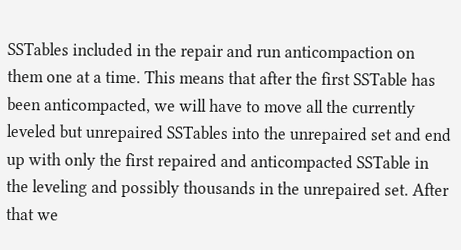SSTables included in the repair and run anticompaction on them one at a time. This means that after the first SSTable has been anticompacted, we will have to move all the currently leveled but unrepaired SSTables into the unrepaired set and end up with only the first repaired and anticompacted SSTable in the leveling and possibly thousands in the unrepaired set. After that we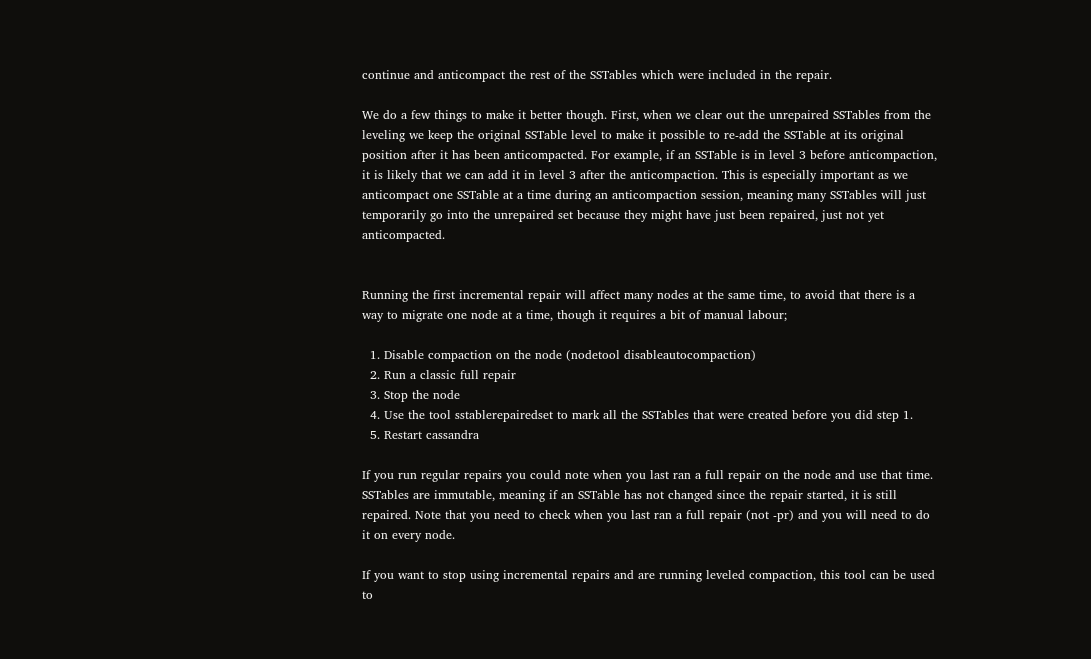continue and anticompact the rest of the SSTables which were included in the repair.

We do a few things to make it better though. First, when we clear out the unrepaired SSTables from the leveling we keep the original SSTable level to make it possible to re-add the SSTable at its original position after it has been anticompacted. For example, if an SSTable is in level 3 before anticompaction, it is likely that we can add it in level 3 after the anticompaction. This is especially important as we anticompact one SSTable at a time during an anticompaction session, meaning many SSTables will just temporarily go into the unrepaired set because they might have just been repaired, just not yet anticompacted.


Running the first incremental repair will affect many nodes at the same time, to avoid that there is a way to migrate one node at a time, though it requires a bit of manual labour;

  1. Disable compaction on the node (nodetool disableautocompaction)
  2. Run a classic full repair
  3. Stop the node
  4. Use the tool sstablerepairedset to mark all the SSTables that were created before you did step 1.
  5. Restart cassandra

If you run regular repairs you could note when you last ran a full repair on the node and use that time. SSTables are immutable, meaning if an SSTable has not changed since the repair started, it is still repaired. Note that you need to check when you last ran a full repair (not -pr) and you will need to do it on every node.

If you want to stop using incremental repairs and are running leveled compaction, this tool can be used to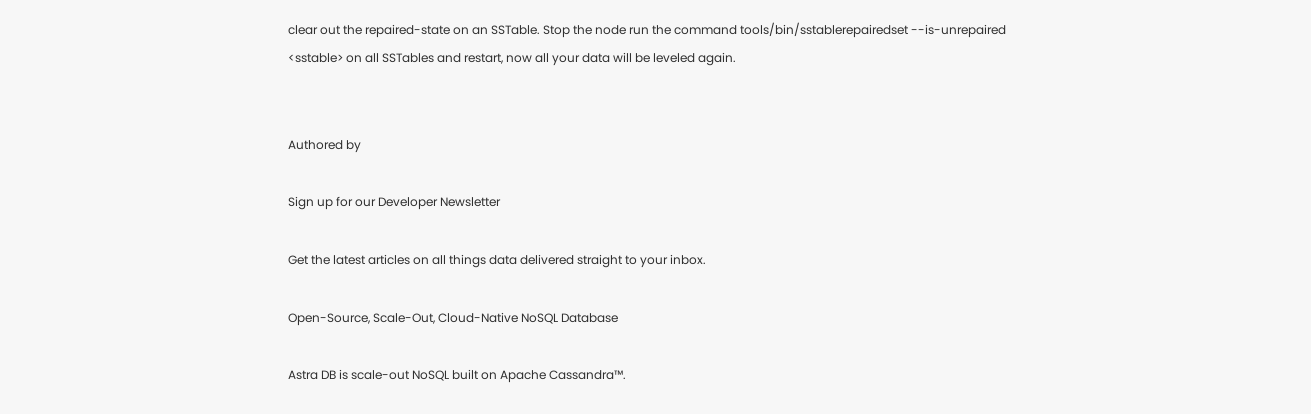clear out the repaired-state on an SSTable. Stop the node run the command tools/bin/sstablerepairedset --is-unrepaired <sstable> on all SSTables and restart, now all your data will be leveled again.


Authored by

Sign up for our Developer Newsletter

Get the latest articles on all things data delivered straight to your inbox.

Open-Source, Scale-Out, Cloud-Native NoSQL Database

Astra DB is scale-out NoSQL built on Apache Cassandra™.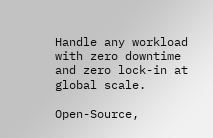Handle any workload with zero downtime and zero lock-in at global scale.

Open-Source,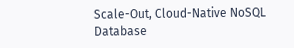Scale-Out, Cloud-Native NoSQL Database